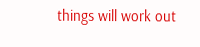things will work out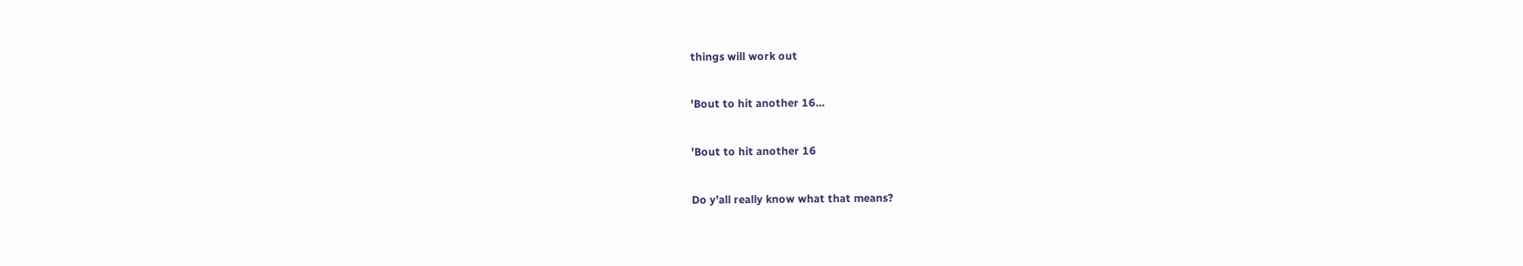things will work out

'Bout to hit another 16...

'Bout to hit another 16

Do y’all really know what that means?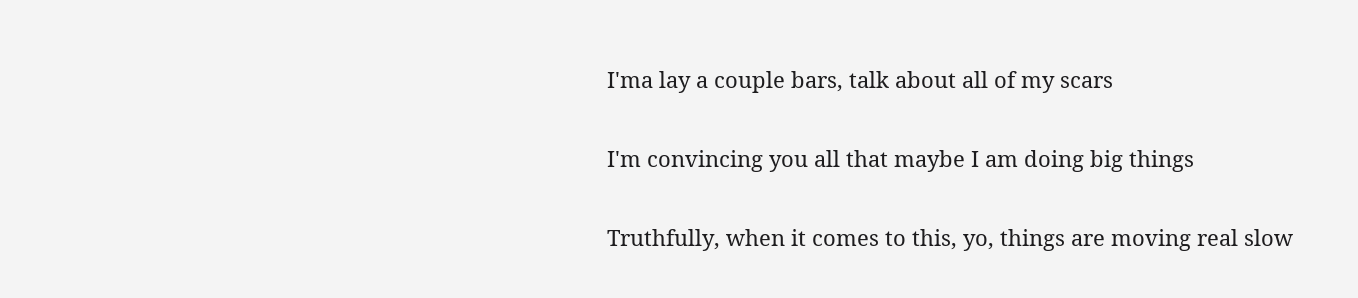I'ma lay a couple bars, talk about all of my scars

I'm convincing you all that maybe I am doing big things

Truthfully, when it comes to this, yo, things are moving real slow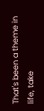That's been a theme in life, take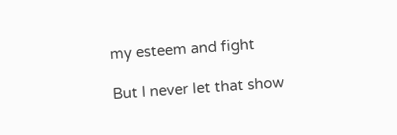my esteem and fight

But I never let that show